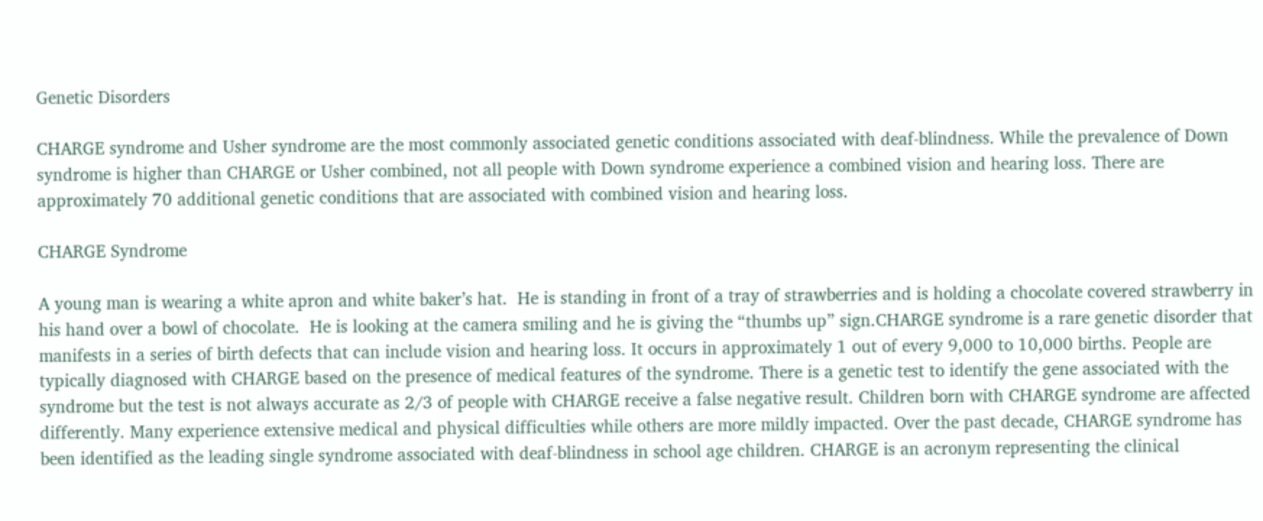Genetic Disorders

CHARGE syndrome and Usher syndrome are the most commonly associated genetic conditions associated with deaf-blindness. While the prevalence of Down syndrome is higher than CHARGE or Usher combined, not all people with Down syndrome experience a combined vision and hearing loss. There are approximately 70 additional genetic conditions that are associated with combined vision and hearing loss.

CHARGE Syndrome

A young man is wearing a white apron and white baker’s hat.  He is standing in front of a tray of strawberries and is holding a chocolate covered strawberry in his hand over a bowl of chocolate.  He is looking at the camera smiling and he is giving the “thumbs up” sign.CHARGE syndrome is a rare genetic disorder that manifests in a series of birth defects that can include vision and hearing loss. It occurs in approximately 1 out of every 9,000 to 10,000 births. People are typically diagnosed with CHARGE based on the presence of medical features of the syndrome. There is a genetic test to identify the gene associated with the syndrome but the test is not always accurate as 2/3 of people with CHARGE receive a false negative result. Children born with CHARGE syndrome are affected differently. Many experience extensive medical and physical difficulties while others are more mildly impacted. Over the past decade, CHARGE syndrome has been identified as the leading single syndrome associated with deaf-blindness in school age children. CHARGE is an acronym representing the clinical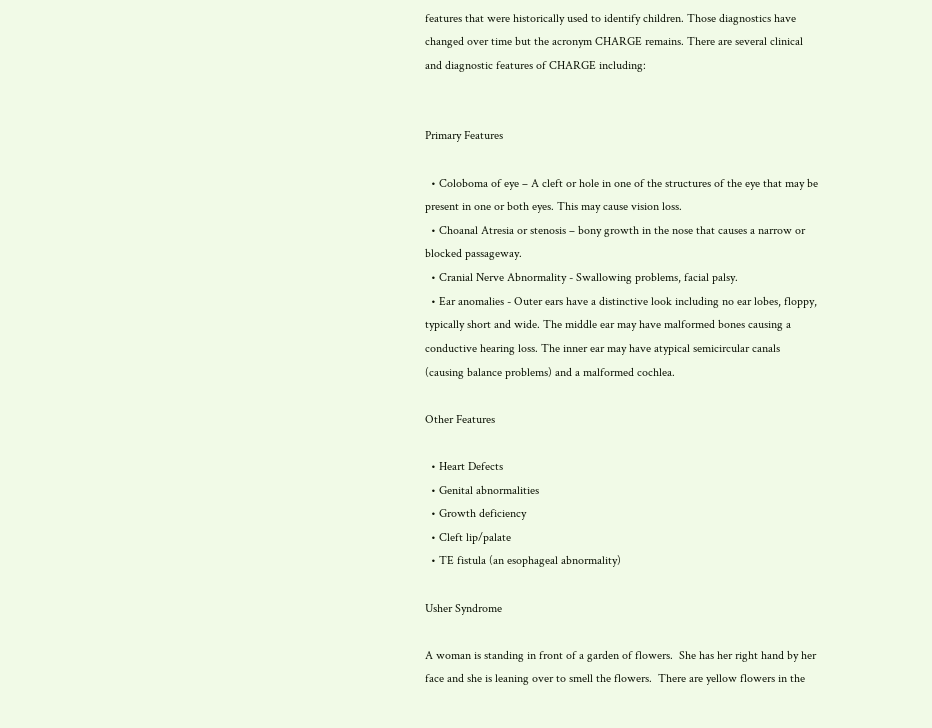features that were historically used to identify children. Those diagnostics have changed over time but the acronym CHARGE remains. There are several clinical and diagnostic features of CHARGE including:


Primary Features

  • Coloboma of eye – A cleft or hole in one of the structures of the eye that may be present in one or both eyes. This may cause vision loss.
  • Choanal Atresia or stenosis – bony growth in the nose that causes a narrow or blocked passageway.
  • Cranial Nerve Abnormality - Swallowing problems, facial palsy.
  • Ear anomalies - Outer ears have a distinctive look including no ear lobes, floppy, typically short and wide. The middle ear may have malformed bones causing a conductive hearing loss. The inner ear may have atypical semicircular canals (causing balance problems) and a malformed cochlea.

Other Features

  • Heart Defects
  • Genital abnormalities
  • Growth deficiency
  • Cleft lip/palate
  • TE fistula (an esophageal abnormality)

Usher Syndrome

A woman is standing in front of a garden of flowers.  She has her right hand by her face and she is leaning over to smell the flowers.  There are yellow flowers in the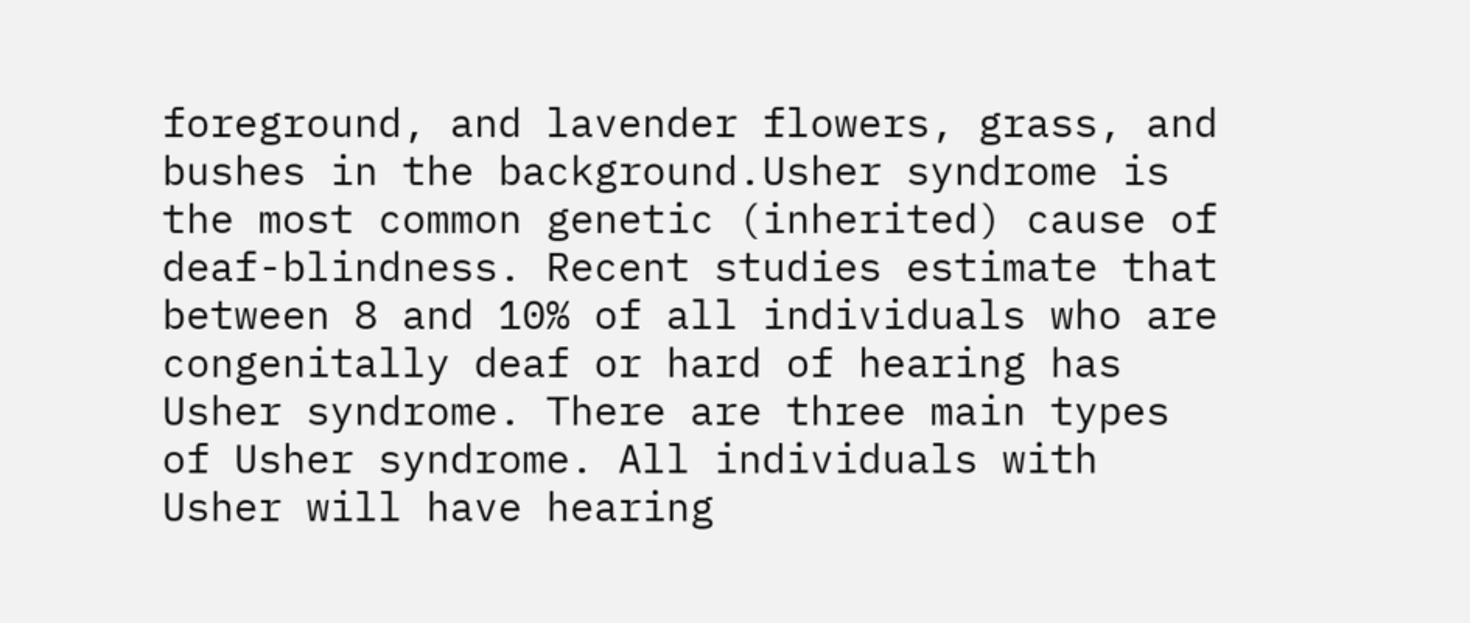foreground, and lavender flowers, grass, and bushes in the background.Usher syndrome is the most common genetic (inherited) cause of deaf-blindness. Recent studies estimate that between 8 and 10% of all individuals who are congenitally deaf or hard of hearing has Usher syndrome. There are three main types of Usher syndrome. All individuals with Usher will have hearing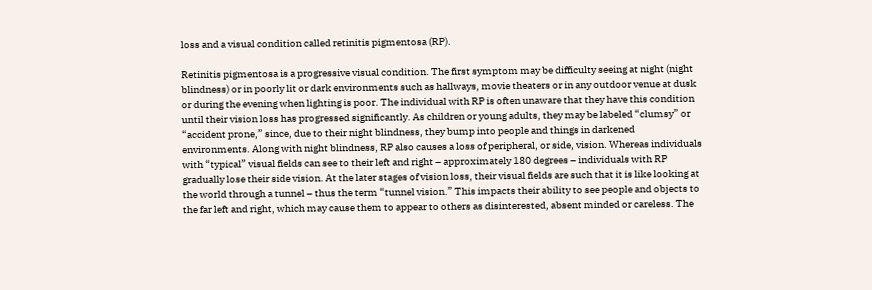loss and a visual condition called retinitis pigmentosa (RP).

Retinitis pigmentosa is a progressive visual condition. The first symptom may be difficulty seeing at night (night blindness) or in poorly lit or dark environments such as hallways, movie theaters or in any outdoor venue at dusk or during the evening when lighting is poor. The individual with RP is often unaware that they have this condition until their vision loss has progressed significantly. As children or young adults, they may be labeled “clumsy” or “accident prone,” since, due to their night blindness, they bump into people and things in darkened environments. Along with night blindness, RP also causes a loss of peripheral, or side, vision. Whereas individuals with “typical” visual fields can see to their left and right – approximately 180 degrees – individuals with RP gradually lose their side vision. At the later stages of vision loss, their visual fields are such that it is like looking at the world through a tunnel – thus the term “tunnel vision.” This impacts their ability to see people and objects to the far left and right, which may cause them to appear to others as disinterested, absent minded or careless. The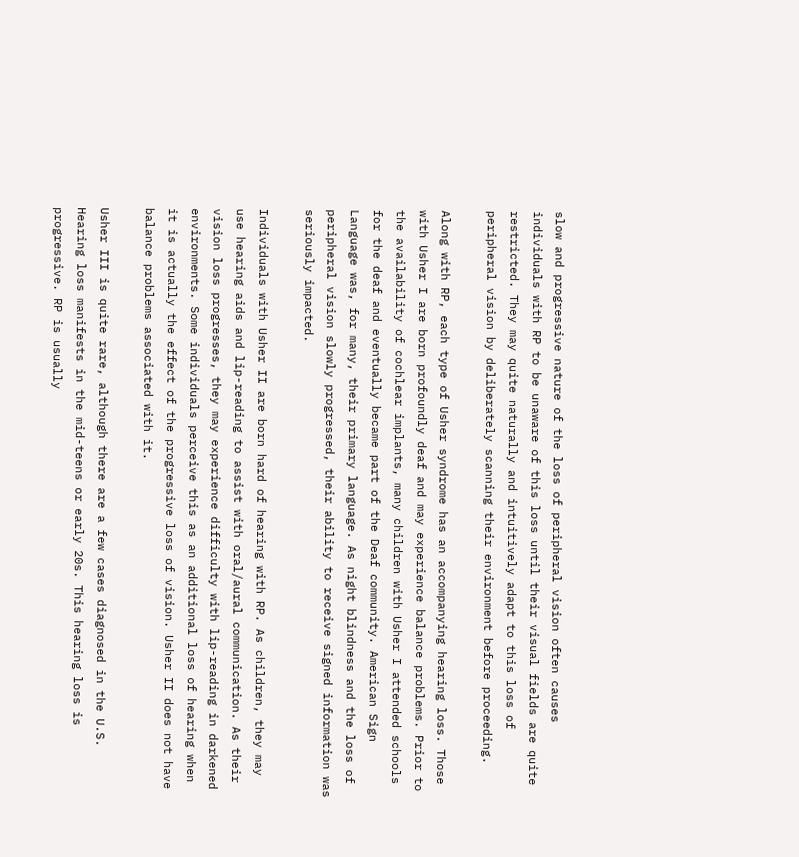slow and progressive nature of the loss of peripheral vision often causes individuals with RP to be unaware of this loss until their visual fields are quite restricted. They may quite naturally and intuitively adapt to this loss of peripheral vision by deliberately scanning their environment before proceeding.

Along with RP, each type of Usher syndrome has an accompanying hearing loss. Those with Usher I are born profoundly deaf and may experience balance problems. Prior to the availability of cochlear implants, many children with Usher I attended schools for the deaf and eventually became part of the Deaf community. American Sign Language was, for many, their primary language. As night blindness and the loss of peripheral vision slowly progressed, their ability to receive signed information was seriously impacted.

Individuals with Usher II are born hard of hearing with RP. As children, they may use hearing aids and lip-reading to assist with oral/aural communication. As their vision loss progresses, they may experience difficulty with lip-reading in darkened environments. Some individuals perceive this as an additional loss of hearing when it is actually the effect of the progressive loss of vision. Usher II does not have balance problems associated with it.

Usher III is quite rare, although there are a few cases diagnosed in the U.S. Hearing loss manifests in the mid-teens or early 20s. This hearing loss is progressive. RP is usually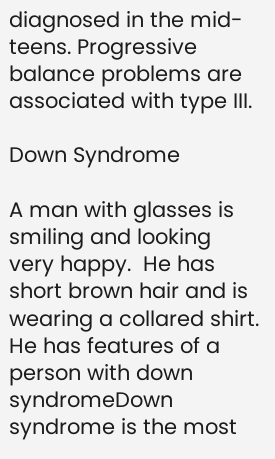diagnosed in the mid-teens. Progressive balance problems are associated with type III.

Down Syndrome

A man with glasses is smiling and looking very happy.  He has short brown hair and is wearing a collared shirt. He has features of a person with down syndromeDown syndrome is the most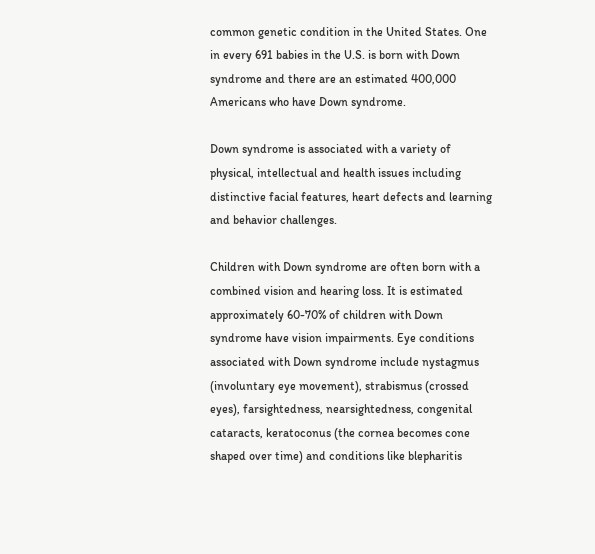common genetic condition in the United States. One in every 691 babies in the U.S. is born with Down syndrome and there are an estimated 400,000 Americans who have Down syndrome.

Down syndrome is associated with a variety of physical, intellectual and health issues including distinctive facial features, heart defects and learning and behavior challenges.

Children with Down syndrome are often born with a combined vision and hearing loss. It is estimated approximately 60-70% of children with Down syndrome have vision impairments. Eye conditions associated with Down syndrome include nystagmus (involuntary eye movement), strabismus (crossed eyes), farsightedness, nearsightedness, congenital cataracts, keratoconus (the cornea becomes cone shaped over time) and conditions like blepharitis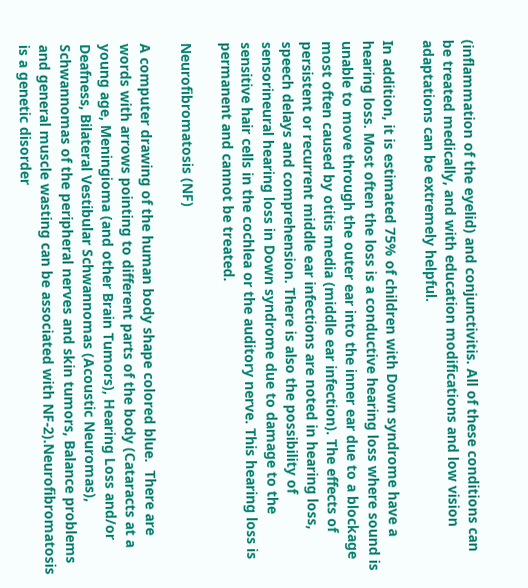(inflammation of the eyelid) and conjunctivitis. All of these conditions can be treated medically, and with education modifications and low vision adaptations can be extremely helpful.

In addition, it is estimated 75% of children with Down syndrome have a hearing loss. Most often the loss is a conductive hearing loss where sound is unable to move through the outer ear into the inner ear due to a blockage most often caused by otitis media (middle ear infection). The effects of persistent or recurrent middle ear infections are noted in hearing loss, speech delays and comprehension. There is also the possibility of sensorineural hearing loss in Down syndrome due to damage to the sensitive hair cells in the cochlea or the auditory nerve. This hearing loss is permanent and cannot be treated.

Neurofibromatosis (NF)

A computer drawing of the human body shape colored blue.  There are words with arrows pointing to different parts of the body (Cataracts at a young age, Meningioma (and other Brain Tumors), Hearing Loss and/or Deafness, Bilateral Vestibular Schwannomas (Acoustic Neuromas), Schwannomas of the peripheral nerves and skin tumors, Balance problems and general muscle wasting can be associated with NF-2).Neurofibromatosis is a genetic disorder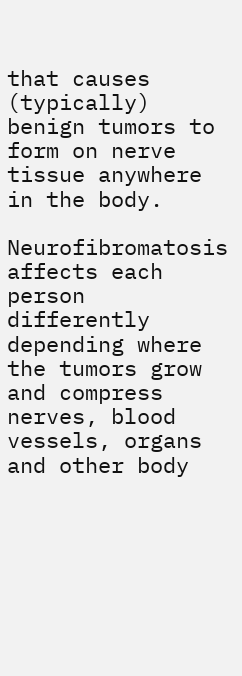that causes (typically) benign tumors to form on nerve tissue anywhere in the body.

Neurofibromatosis affects each person differently depending where the tumors grow and compress nerves, blood vessels, organs and other body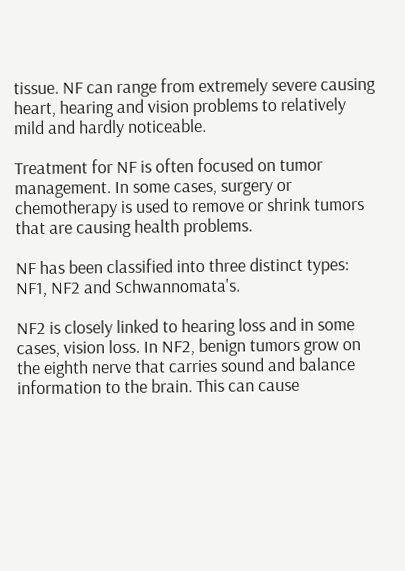tissue. NF can range from extremely severe causing heart, hearing and vision problems to relatively mild and hardly noticeable.

Treatment for NF is often focused on tumor management. In some cases, surgery or chemotherapy is used to remove or shrink tumors that are causing health problems.

NF has been classified into three distinct types: NF1, NF2 and Schwannomata's.

NF2 is closely linked to hearing loss and in some cases, vision loss. In NF2, benign tumors grow on the eighth nerve that carries sound and balance information to the brain. This can cause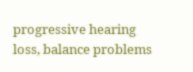progressive hearing loss, balance problems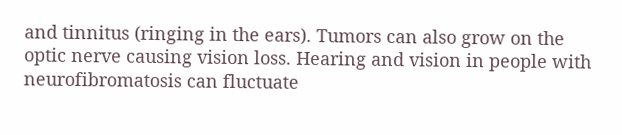and tinnitus (ringing in the ears). Tumors can also grow on the optic nerve causing vision loss. Hearing and vision in people with neurofibromatosis can fluctuate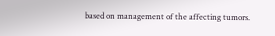based on management of the affecting tumors.